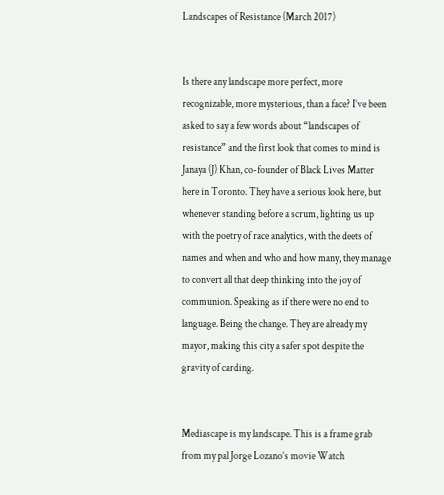Landscapes of Resistance (March 2017)


Is there any landscape more perfect, more recognizable, more mysterious, than a face? I’ve been asked to say a few words about “landscapes of resistance” and the first look that comes to mind is Janaya (J) Khan, co-founder of Black Lives Matter here in Toronto. They have a serious look here, but whenever standing before a scrum, lighting us up with the poetry of race analytics, with the deets of names and when and who and how many, they manage to convert all that deep thinking into the joy of communion. Speaking as if there were no end to language. Being the change. They are already my mayor, making this city a safer spot despite the gravity of carding.


Mediascape is my landscape. This is a frame grab from my pal Jorge Lozano’s movie Watch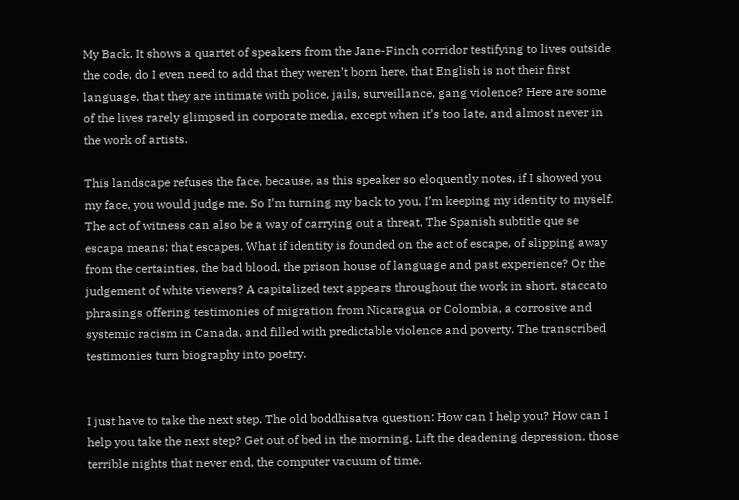My Back. It shows a quartet of speakers from the Jane-Finch corridor testifying to lives outside the code, do I even need to add that they weren’t born here, that English is not their first language, that they are intimate with police, jails, surveillance, gang violence? Here are some of the lives rarely glimpsed in corporate media, except when it’s too late, and almost never in the work of artists.

This landscape refuses the face, because, as this speaker so eloquently notes, if I showed you my face, you would judge me. So I’m turning my back to you, I’m keeping my identity to myself. The act of witness can also be a way of carrying out a threat. The Spanish subtitle que se escapa means: that escapes. What if identity is founded on the act of escape, of slipping away from the certainties, the bad blood, the prison house of language and past experience? Or the judgement of white viewers? A capitalized text appears throughout the work in short, staccato phrasings offering testimonies of migration from Nicaragua or Colombia, a corrosive and systemic racism in Canada, and filled with predictable violence and poverty. The transcribed testimonies turn biography into poetry.


I just have to take the next step. The old boddhisatva question: How can I help you? How can I help you take the next step? Get out of bed in the morning. Lift the deadening depression, those terrible nights that never end, the computer vacuum of time.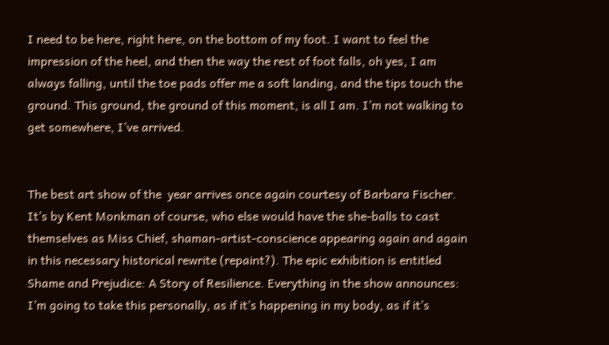I need to be here, right here, on the bottom of my foot. I want to feel the impression of the heel, and then the way the rest of foot falls, oh yes, I am  always falling, until the toe pads offer me a soft landing, and the tips touch the ground. This ground, the ground of this moment, is all I am. I’m not walking to get somewhere, I’ve arrived.


The best art show of the  year arrives once again courtesy of Barbara Fischer. It’s by Kent Monkman of course, who else would have the she-balls to cast themselves as Miss Chief, shaman-artist-conscience appearing again and again in this necessary historical rewrite (repaint?). The epic exhibition is entitled Shame and Prejudice: A Story of Resilience. Everything in the show announces: I’m going to take this personally, as if it’s happening in my body, as if it’s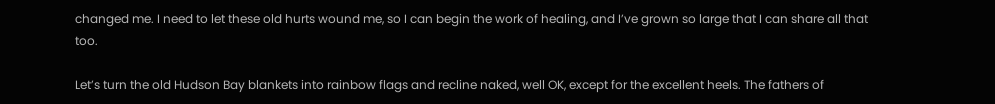changed me. I need to let these old hurts wound me, so I can begin the work of healing, and I’ve grown so large that I can share all that too.

Let’s turn the old Hudson Bay blankets into rainbow flags and recline naked, well OK, except for the excellent heels. The fathers of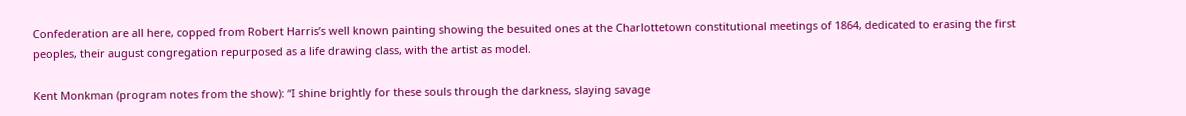Confederation are all here, copped from Robert Harris’s well known painting showing the besuited ones at the Charlottetown constitutional meetings of 1864, dedicated to erasing the first peoples, their august congregation repurposed as a life drawing class, with the artist as model.

Kent Monkman (program notes from the show): “I shine brightly for these souls through the darkness, slaying savage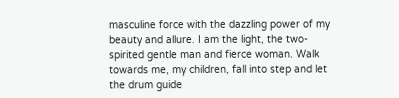masculine force with the dazzling power of my beauty and allure. I am the light, the two-spirited gentle man and fierce woman. Walk towards me, my children, fall into step and let the drum guide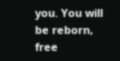you. You will be reborn, free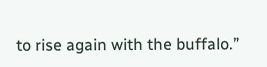to rise again with the buffalo.”